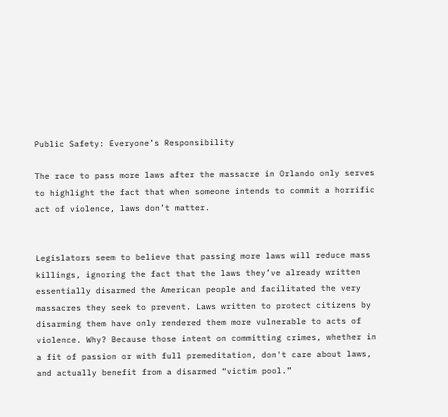Public Safety: Everyone’s Responsibility

The race to pass more laws after the massacre in Orlando only serves to highlight the fact that when someone intends to commit a horrific act of violence, laws don’t matter.


Legislators seem to believe that passing more laws will reduce mass killings, ignoring the fact that the laws they’ve already written essentially disarmed the American people and facilitated the very massacres they seek to prevent. Laws written to protect citizens by disarming them have only rendered them more vulnerable to acts of violence. Why? Because those intent on committing crimes, whether in a fit of passion or with full premeditation, don't care about laws, and actually benefit from a disarmed “victim pool.”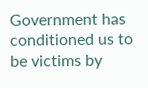Government has conditioned us to be victims by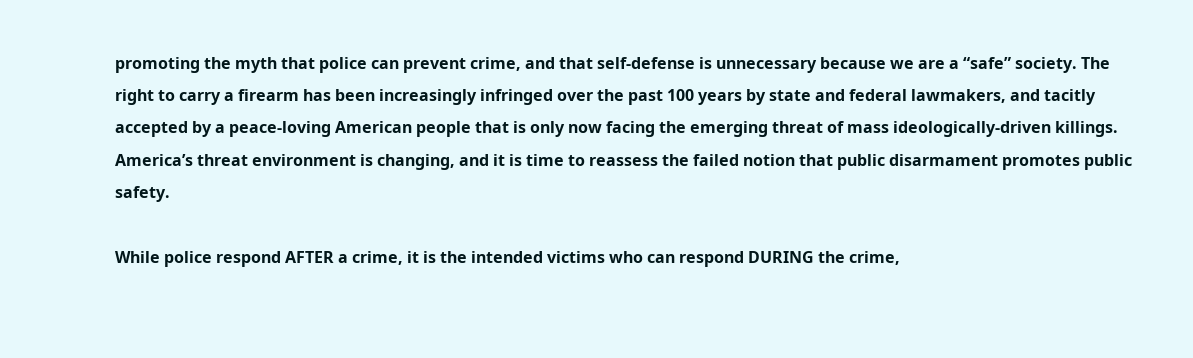promoting the myth that police can prevent crime, and that self-defense is unnecessary because we are a “safe” society. The right to carry a firearm has been increasingly infringed over the past 100 years by state and federal lawmakers, and tacitly accepted by a peace-loving American people that is only now facing the emerging threat of mass ideologically-driven killings. America’s threat environment is changing, and it is time to reassess the failed notion that public disarmament promotes public safety.

While police respond AFTER a crime, it is the intended victims who can respond DURING the crime,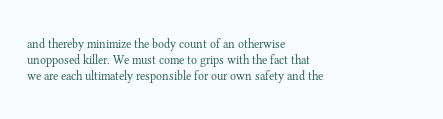and thereby minimize the body count of an otherwise unopposed killer. We must come to grips with the fact that we are each ultimately responsible for our own safety and the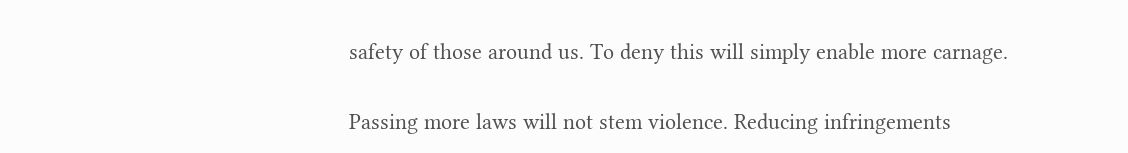safety of those around us. To deny this will simply enable more carnage.

Passing more laws will not stem violence. Reducing infringements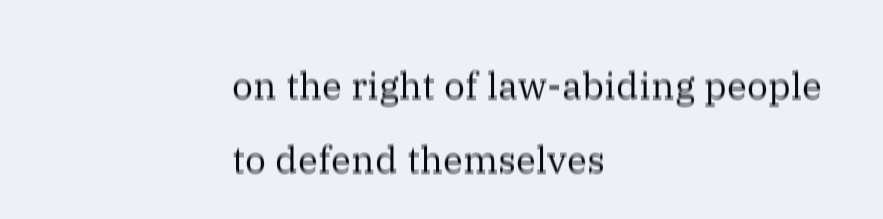on the right of law-abiding people to defend themselves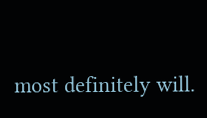most definitely will.